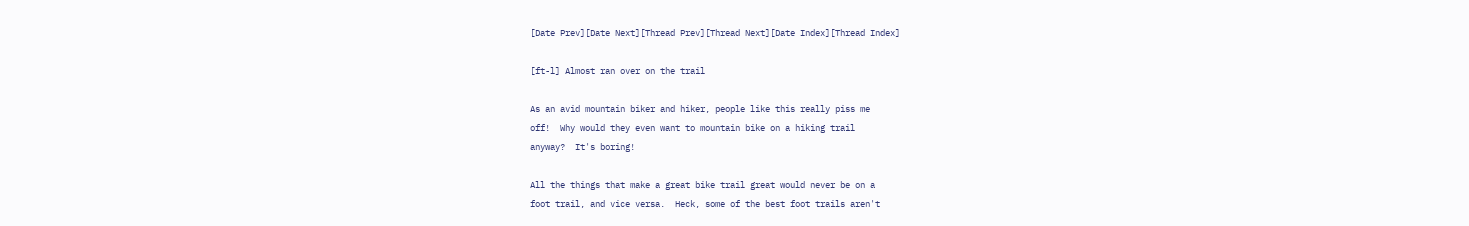[Date Prev][Date Next][Thread Prev][Thread Next][Date Index][Thread Index]

[ft-l] Almost ran over on the trail

As an avid mountain biker and hiker, people like this really piss me
off!  Why would they even want to mountain bike on a hiking trail
anyway?  It's boring!

All the things that make a great bike trail great would never be on a
foot trail, and vice versa.  Heck, some of the best foot trails aren't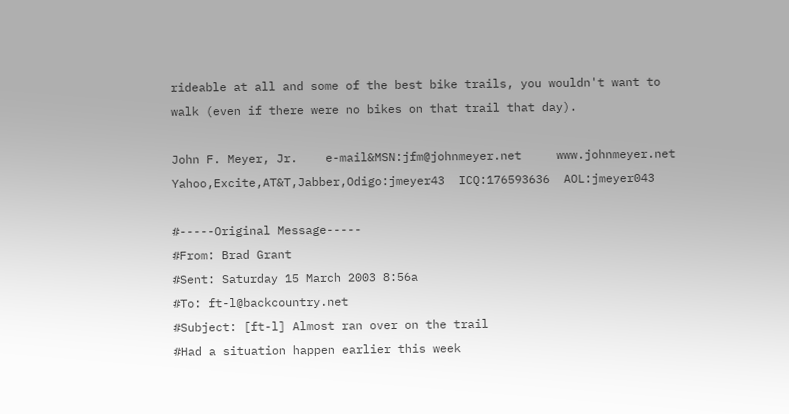rideable at all and some of the best bike trails, you wouldn't want to
walk (even if there were no bikes on that trail that day).

John F. Meyer, Jr.    e-mail&MSN:jfm@johnmeyer.net     www.johnmeyer.net
Yahoo,Excite,AT&T,Jabber,Odigo:jmeyer43  ICQ:176593636  AOL:jmeyer043

#-----Original Message-----
#From: Brad Grant
#Sent: Saturday 15 March 2003 8:56a
#To: ft-l@backcountry.net
#Subject: [ft-l] Almost ran over on the trail
#Had a situation happen earlier this week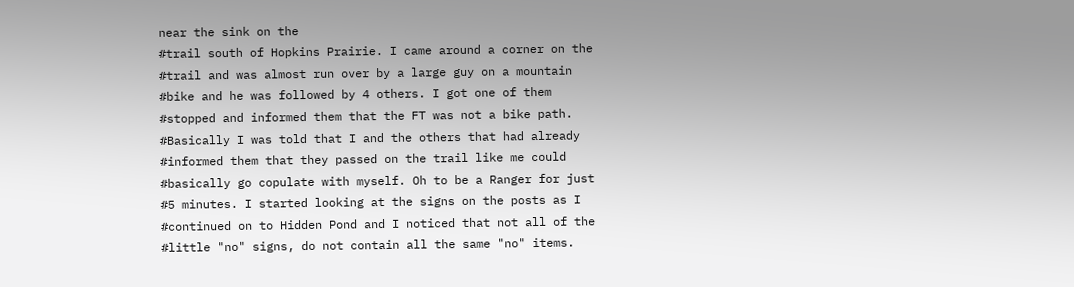near the sink on the
#trail south of Hopkins Prairie. I came around a corner on the
#trail and was almost run over by a large guy on a mountain
#bike and he was followed by 4 others. I got one of them
#stopped and informed them that the FT was not a bike path.
#Basically I was told that I and the others that had already
#informed them that they passed on the trail like me could
#basically go copulate with myself. Oh to be a Ranger for just
#5 minutes. I started looking at the signs on the posts as I
#continued on to Hidden Pond and I noticed that not all of the
#little "no" signs, do not contain all the same "no" items.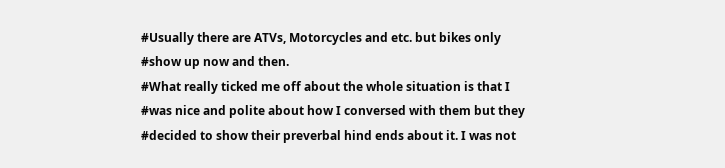#Usually there are ATVs, Motorcycles and etc. but bikes only
#show up now and then.
#What really ticked me off about the whole situation is that I
#was nice and polite about how I conversed with them but they
#decided to show their preverbal hind ends about it. I was not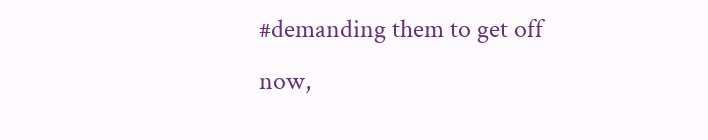#demanding them to get off now,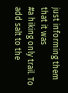just informing them that it was
#a hiking only trail. To add salt to the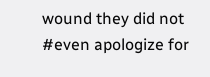wound they did not
#even apologize for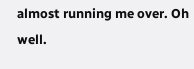almost running me over. Oh well.